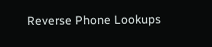Reverse Phone Lookups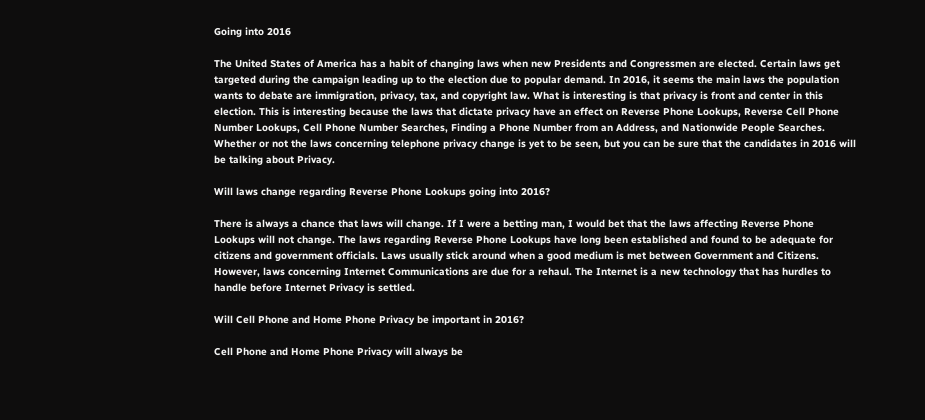Going into 2016

The United States of America has a habit of changing laws when new Presidents and Congressmen are elected. Certain laws get targeted during the campaign leading up to the election due to popular demand. In 2016, it seems the main laws the population wants to debate are immigration, privacy, tax, and copyright law. What is interesting is that privacy is front and center in this election. This is interesting because the laws that dictate privacy have an effect on Reverse Phone Lookups, Reverse Cell Phone Number Lookups, Cell Phone Number Searches, Finding a Phone Number from an Address, and Nationwide People Searches. Whether or not the laws concerning telephone privacy change is yet to be seen, but you can be sure that the candidates in 2016 will be talking about Privacy.

Will laws change regarding Reverse Phone Lookups going into 2016?

There is always a chance that laws will change. If I were a betting man, I would bet that the laws affecting Reverse Phone Lookups will not change. The laws regarding Reverse Phone Lookups have long been established and found to be adequate for citizens and government officials. Laws usually stick around when a good medium is met between Government and Citizens. However, laws concerning Internet Communications are due for a rehaul. The Internet is a new technology that has hurdles to handle before Internet Privacy is settled.

Will Cell Phone and Home Phone Privacy be important in 2016?

Cell Phone and Home Phone Privacy will always be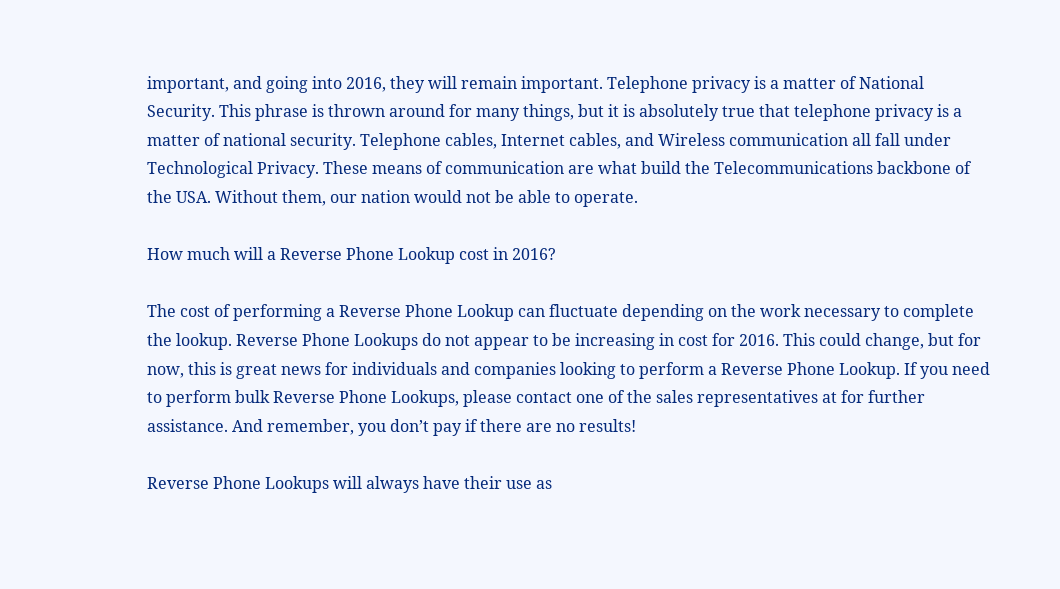important, and going into 2016, they will remain important. Telephone privacy is a matter of National Security. This phrase is thrown around for many things, but it is absolutely true that telephone privacy is a matter of national security. Telephone cables, Internet cables, and Wireless communication all fall under Technological Privacy. These means of communication are what build the Telecommunications backbone of the USA. Without them, our nation would not be able to operate.

How much will a Reverse Phone Lookup cost in 2016?

The cost of performing a Reverse Phone Lookup can fluctuate depending on the work necessary to complete the lookup. Reverse Phone Lookups do not appear to be increasing in cost for 2016. This could change, but for now, this is great news for individuals and companies looking to perform a Reverse Phone Lookup. If you need to perform bulk Reverse Phone Lookups, please contact one of the sales representatives at for further assistance. And remember, you don’t pay if there are no results!

Reverse Phone Lookups will always have their use as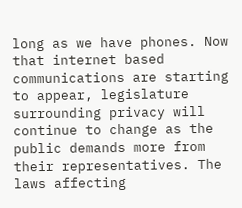long as we have phones. Now that internet based communications are starting to appear, legislature surrounding privacy will continue to change as the public demands more from their representatives. The laws affecting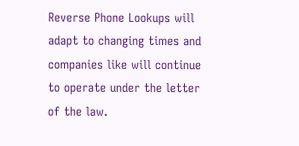Reverse Phone Lookups will adapt to changing times and companies like will continue to operate under the letter of the law.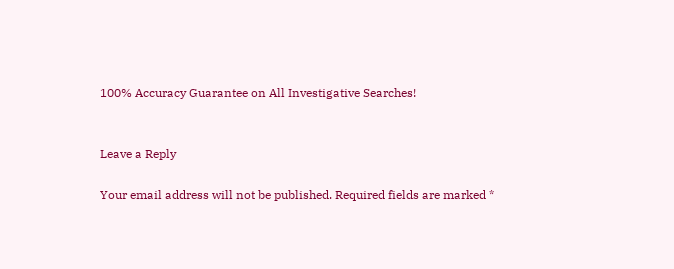100% Accuracy Guarantee on All Investigative Searches!


Leave a Reply

Your email address will not be published. Required fields are marked *